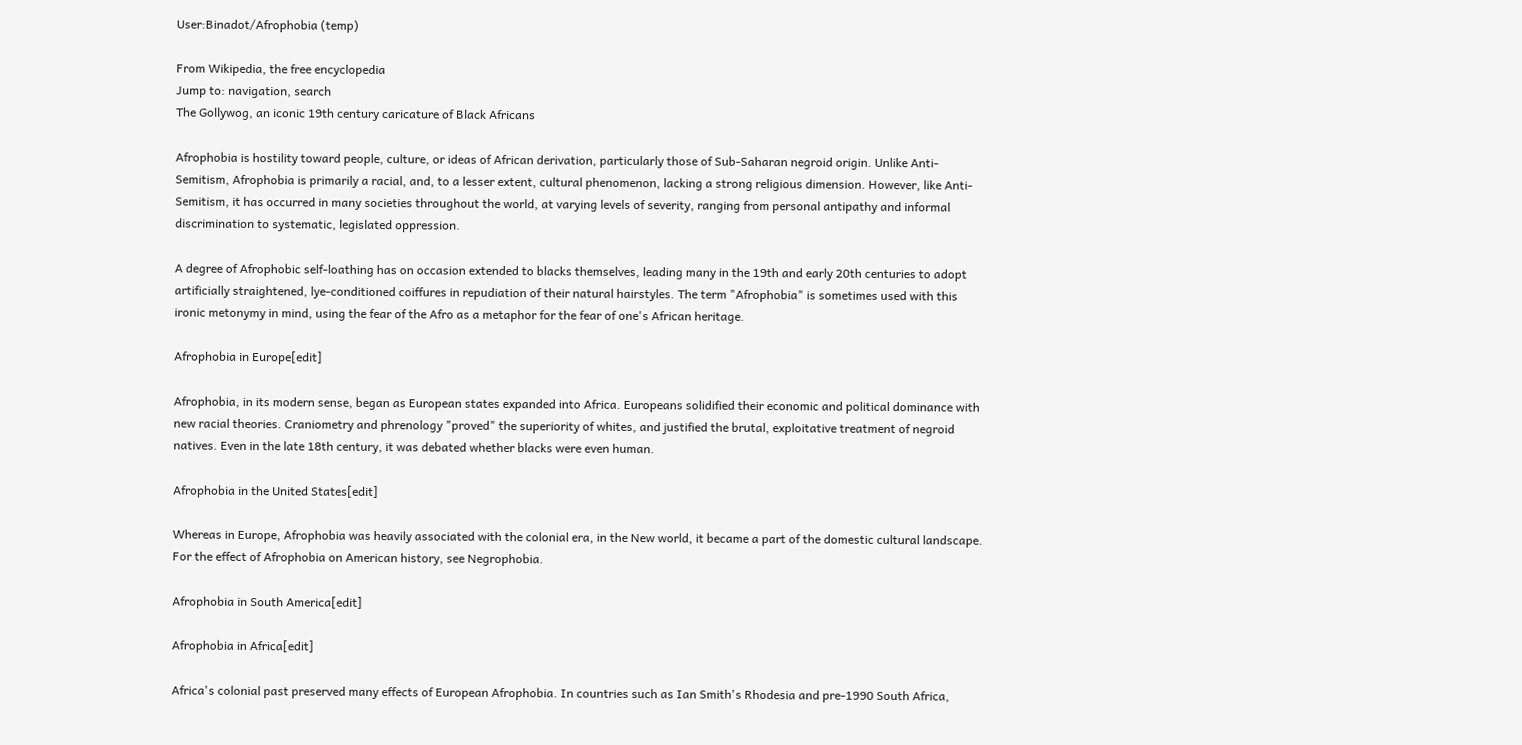User:Binadot/Afrophobia (temp)

From Wikipedia, the free encyclopedia
Jump to: navigation, search
The Gollywog, an iconic 19th century caricature of Black Africans

Afrophobia is hostility toward people, culture, or ideas of African derivation, particularly those of Sub-Saharan negroid origin. Unlike Anti-Semitism, Afrophobia is primarily a racial, and, to a lesser extent, cultural phenomenon, lacking a strong religious dimension. However, like Anti-Semitism, it has occurred in many societies throughout the world, at varying levels of severity, ranging from personal antipathy and informal discrimination to systematic, legislated oppression.

A degree of Afrophobic self-loathing has on occasion extended to blacks themselves, leading many in the 19th and early 20th centuries to adopt artificially straightened, lye-conditioned coiffures in repudiation of their natural hairstyles. The term "Afrophobia" is sometimes used with this ironic metonymy in mind, using the fear of the Afro as a metaphor for the fear of one's African heritage.

Afrophobia in Europe[edit]

Afrophobia, in its modern sense, began as European states expanded into Africa. Europeans solidified their economic and political dominance with new racial theories. Craniometry and phrenology "proved" the superiority of whites, and justified the brutal, exploitative treatment of negroid natives. Even in the late 18th century, it was debated whether blacks were even human.

Afrophobia in the United States[edit]

Whereas in Europe, Afrophobia was heavily associated with the colonial era, in the New world, it became a part of the domestic cultural landscape. For the effect of Afrophobia on American history, see Negrophobia.

Afrophobia in South America[edit]

Afrophobia in Africa[edit]

Africa's colonial past preserved many effects of European Afrophobia. In countries such as Ian Smith's Rhodesia and pre-1990 South Africa,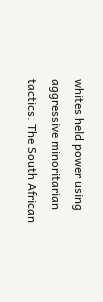whites held power using aggressive minoritarian tactics. The South African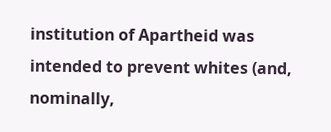institution of Apartheid was intended to prevent whites (and, nominally,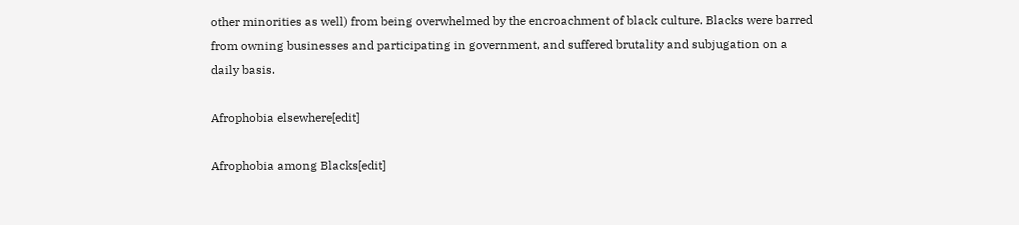other minorities as well) from being overwhelmed by the encroachment of black culture. Blacks were barred from owning businesses and participating in government, and suffered brutality and subjugation on a daily basis.

Afrophobia elsewhere[edit]

Afrophobia among Blacks[edit]